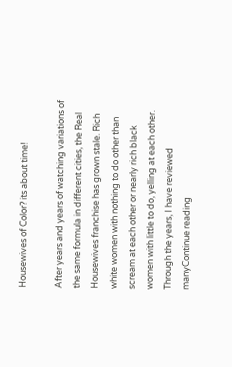Housewives of Color? its about time!

After years and years of watching variations of the same formula in different cities, the Real Housewives franchise has grown stale. Rich white women with nothing to do other than scream at each other or nearly rich black women with little to do, yelling at each other.   Through the years, I have reviewed manyContinue reading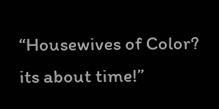“Housewives of Color? its about time!”